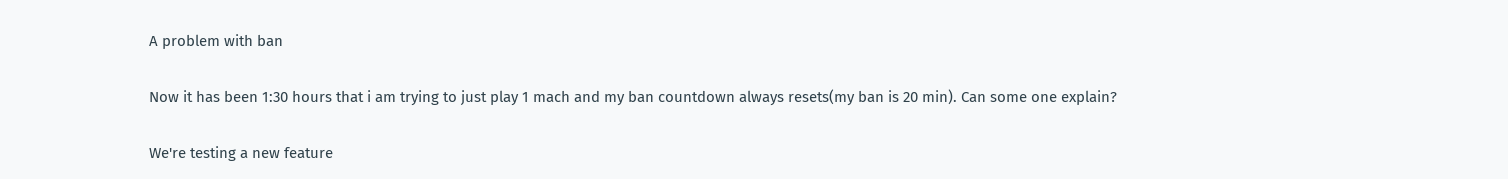A problem with ban

Now it has been 1:30 hours that i am trying to just play 1 mach and my ban countdown always resets(my ban is 20 min). Can some one explain?

We're testing a new feature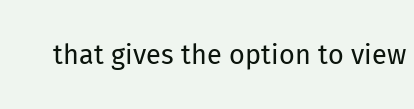that gives the option to view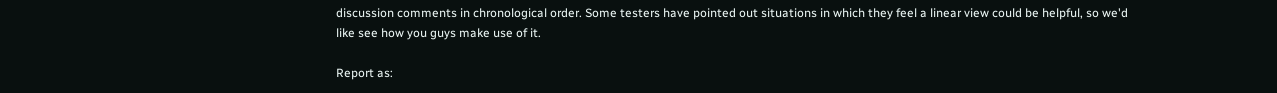discussion comments in chronological order. Some testers have pointed out situations in which they feel a linear view could be helpful, so we'd like see how you guys make use of it.

Report as: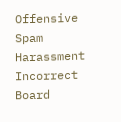Offensive Spam Harassment Incorrect Board